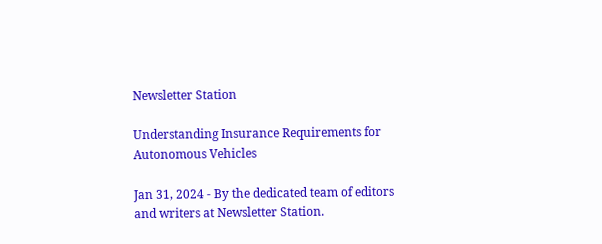Newsletter Station

Understanding Insurance Requirements for Autonomous Vehicles

Jan 31, 2024 - By the dedicated team of editors and writers at Newsletter Station.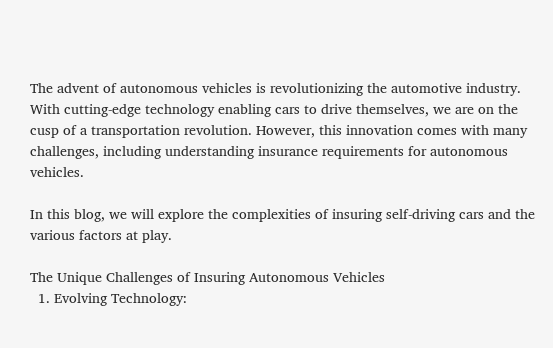The advent of autonomous vehicles is revolutionizing the automotive industry. With cutting-edge technology enabling cars to drive themselves, we are on the cusp of a transportation revolution. However, this innovation comes with many challenges, including understanding insurance requirements for autonomous vehicles.

In this blog, we will explore the complexities of insuring self-driving cars and the various factors at play.

The Unique Challenges of Insuring Autonomous Vehicles
  1. Evolving Technology: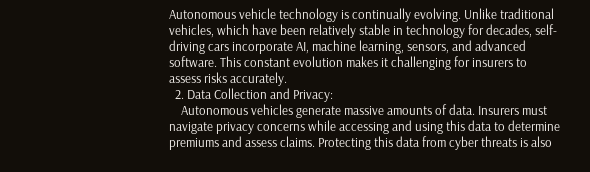Autonomous vehicle technology is continually evolving. Unlike traditional vehicles, which have been relatively stable in technology for decades, self-driving cars incorporate AI, machine learning, sensors, and advanced software. This constant evolution makes it challenging for insurers to assess risks accurately.
  2. Data Collection and Privacy:
    Autonomous vehicles generate massive amounts of data. Insurers must navigate privacy concerns while accessing and using this data to determine premiums and assess claims. Protecting this data from cyber threats is also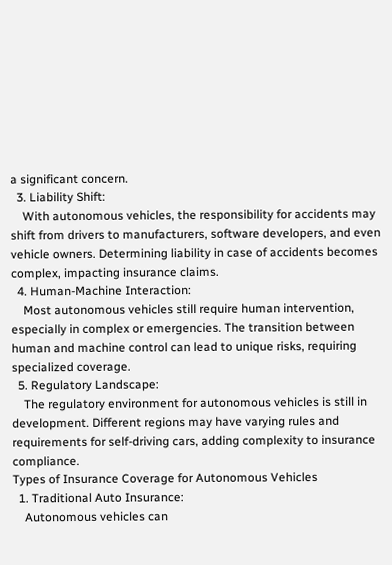a significant concern.
  3. Liability Shift:
    With autonomous vehicles, the responsibility for accidents may shift from drivers to manufacturers, software developers, and even vehicle owners. Determining liability in case of accidents becomes complex, impacting insurance claims.
  4. Human-Machine Interaction:
    Most autonomous vehicles still require human intervention, especially in complex or emergencies. The transition between human and machine control can lead to unique risks, requiring specialized coverage.
  5. Regulatory Landscape:
    The regulatory environment for autonomous vehicles is still in development. Different regions may have varying rules and requirements for self-driving cars, adding complexity to insurance compliance.
Types of Insurance Coverage for Autonomous Vehicles
  1. Traditional Auto Insurance:
    Autonomous vehicles can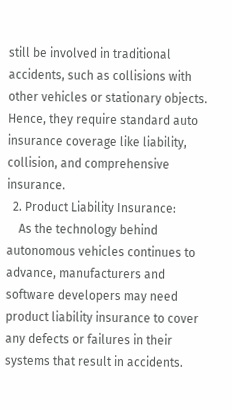still be involved in traditional accidents, such as collisions with other vehicles or stationary objects. Hence, they require standard auto insurance coverage like liability, collision, and comprehensive insurance.
  2. Product Liability Insurance:
    As the technology behind autonomous vehicles continues to advance, manufacturers and software developers may need product liability insurance to cover any defects or failures in their systems that result in accidents.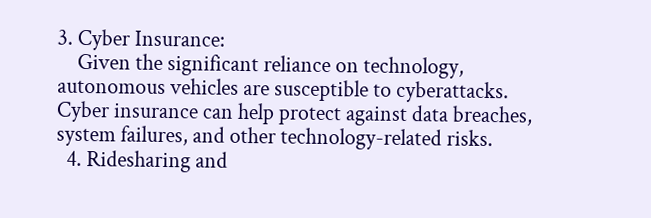3. Cyber Insurance:
    Given the significant reliance on technology, autonomous vehicles are susceptible to cyberattacks. Cyber insurance can help protect against data breaches, system failures, and other technology-related risks.
  4. Ridesharing and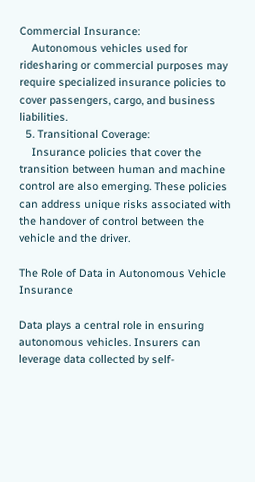Commercial Insurance:
    Autonomous vehicles used for ridesharing or commercial purposes may require specialized insurance policies to cover passengers, cargo, and business liabilities.
  5. Transitional Coverage:
    Insurance policies that cover the transition between human and machine control are also emerging. These policies can address unique risks associated with the handover of control between the vehicle and the driver.

The Role of Data in Autonomous Vehicle Insurance

Data plays a central role in ensuring autonomous vehicles. Insurers can leverage data collected by self-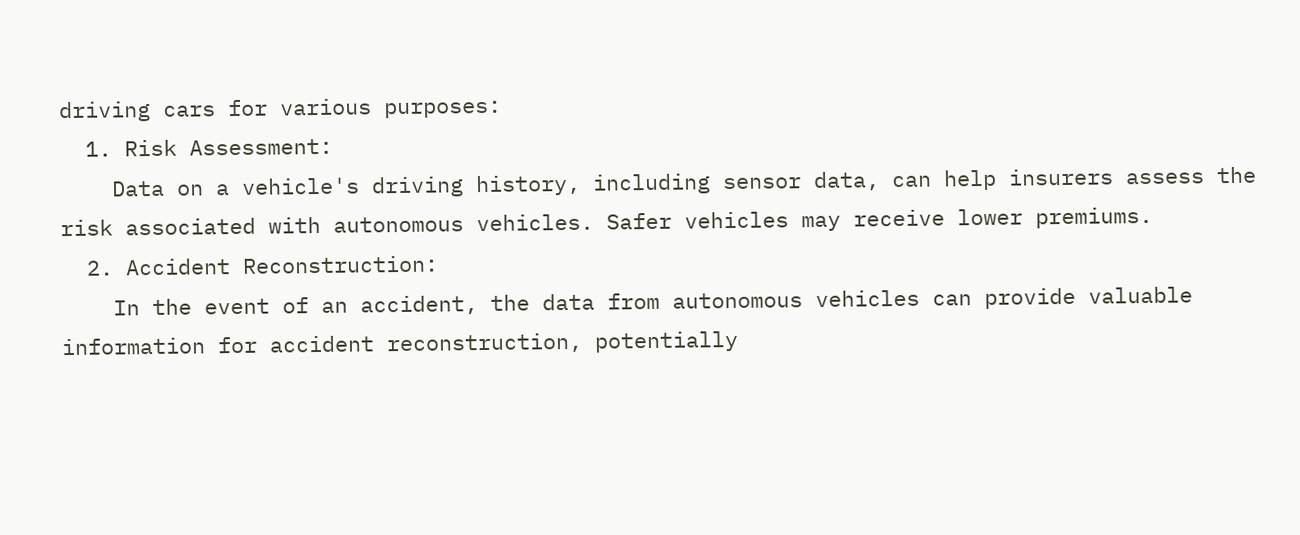driving cars for various purposes:
  1. Risk Assessment:
    Data on a vehicle's driving history, including sensor data, can help insurers assess the risk associated with autonomous vehicles. Safer vehicles may receive lower premiums.
  2. Accident Reconstruction:
    In the event of an accident, the data from autonomous vehicles can provide valuable information for accident reconstruction, potentially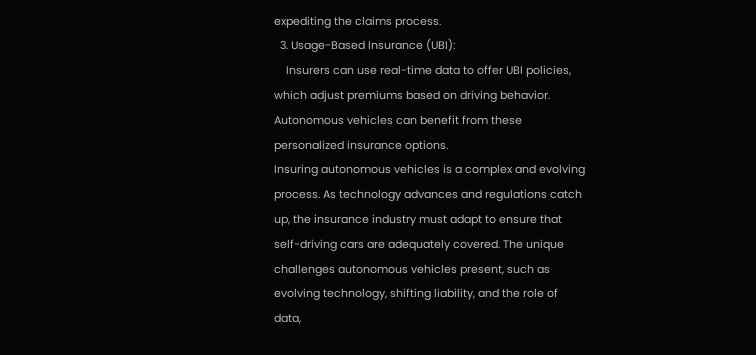expediting the claims process.
  3. Usage-Based Insurance (UBI):
    Insurers can use real-time data to offer UBI policies, which adjust premiums based on driving behavior. Autonomous vehicles can benefit from these personalized insurance options.
Insuring autonomous vehicles is a complex and evolving process. As technology advances and regulations catch up, the insurance industry must adapt to ensure that self-driving cars are adequately covered. The unique challenges autonomous vehicles present, such as evolving technology, shifting liability, and the role of data,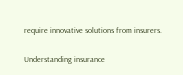require innovative solutions from insurers.

Understanding insurance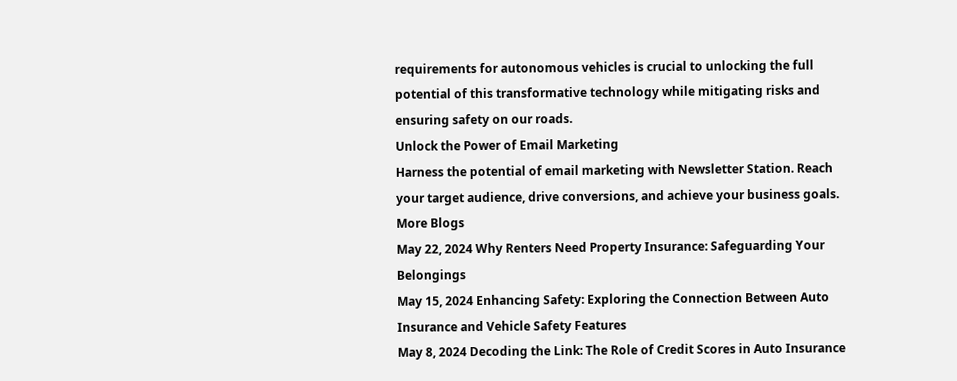requirements for autonomous vehicles is crucial to unlocking the full potential of this transformative technology while mitigating risks and ensuring safety on our roads.
Unlock the Power of Email Marketing
Harness the potential of email marketing with Newsletter Station. Reach your target audience, drive conversions, and achieve your business goals.
More Blogs
May 22, 2024 Why Renters Need Property Insurance: Safeguarding Your Belongings
May 15, 2024 Enhancing Safety: Exploring the Connection Between Auto Insurance and Vehicle Safety Features
May 8, 2024 Decoding the Link: The Role of Credit Scores in Auto Insurance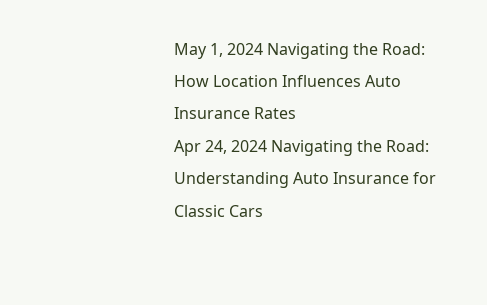May 1, 2024 Navigating the Road: How Location Influences Auto Insurance Rates
Apr 24, 2024 Navigating the Road: Understanding Auto Insurance for Classic Cars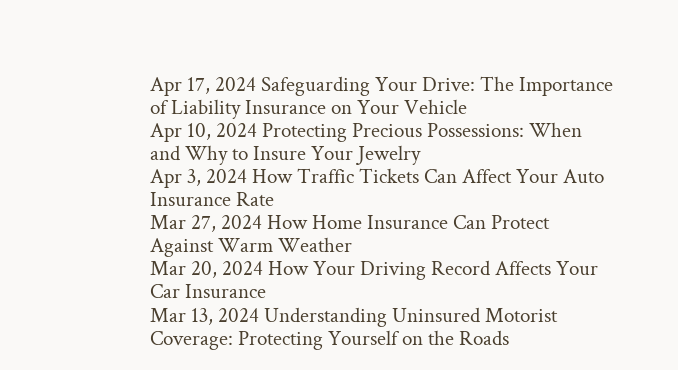Apr 17, 2024 Safeguarding Your Drive: The Importance of Liability Insurance on Your Vehicle
Apr 10, 2024 Protecting Precious Possessions: When and Why to Insure Your Jewelry
Apr 3, 2024 How Traffic Tickets Can Affect Your Auto Insurance Rate
Mar 27, 2024 How Home Insurance Can Protect Against Warm Weather
Mar 20, 2024 How Your Driving Record Affects Your Car Insurance
Mar 13, 2024 Understanding Uninsured Motorist Coverage: Protecting Yourself on the Roads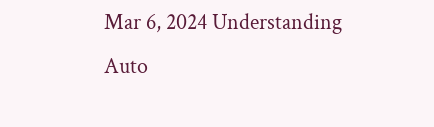Mar 6, 2024 Understanding Auto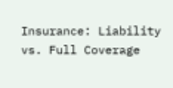Insurance: Liability vs. Full Coverage